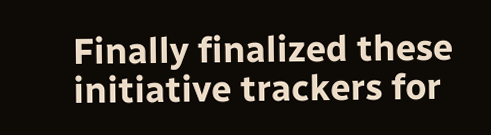Finally finalized these initiative trackers for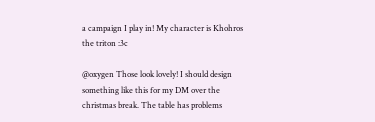a campaign I play in! My character is Khohros the triton :3c

@oxygen Those look lovely! I should design something like this for my DM over the christmas break. The table has problems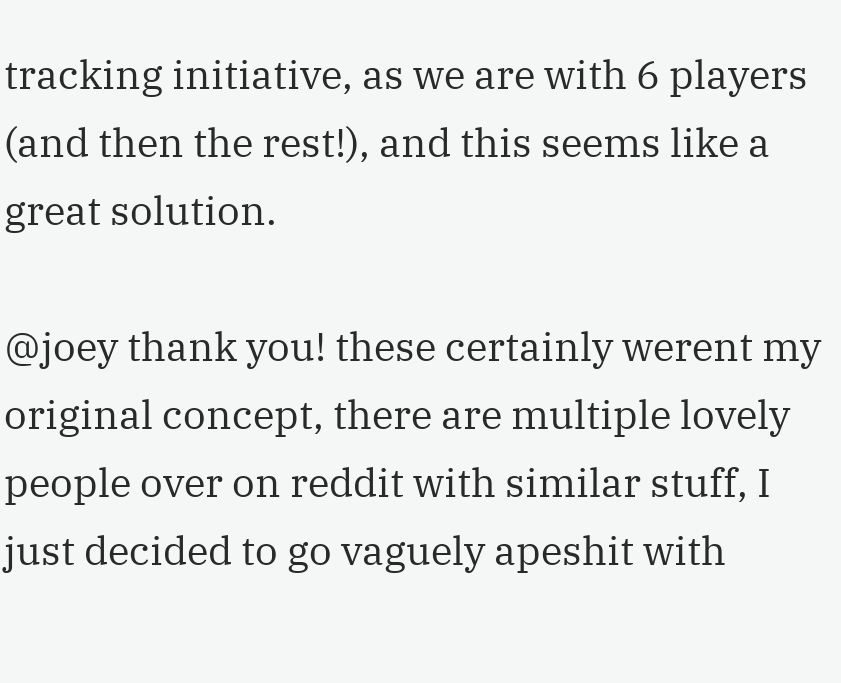tracking initiative, as we are with 6 players (and then the rest!), and this seems like a great solution.

@joey thank you! these certainly werent my original concept, there are multiple lovely people over on reddit with similar stuff, I just decided to go vaguely apeshit with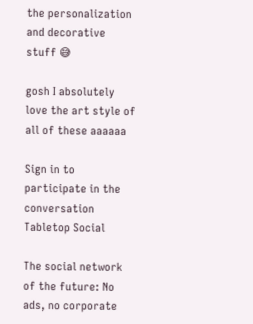the personalization and decorative stuff 😅

gosh I absolutely love the art style of all of these aaaaaa

Sign in to participate in the conversation
Tabletop Social

The social network of the future: No ads, no corporate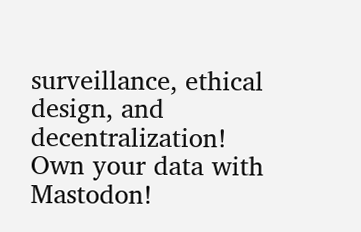surveillance, ethical design, and decentralization! Own your data with Mastodon!